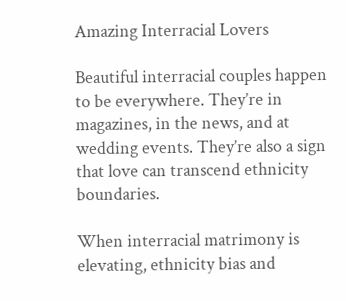Amazing Interracial Lovers

Beautiful interracial couples happen to be everywhere. They’re in magazines, in the news, and at wedding events. They’re also a sign that love can transcend ethnicity boundaries.

When interracial matrimony is elevating, ethnicity bias and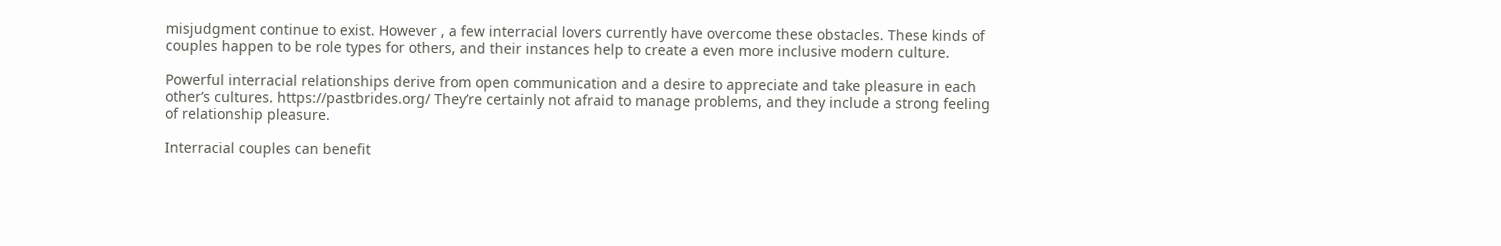misjudgment continue to exist. However , a few interracial lovers currently have overcome these obstacles. These kinds of couples happen to be role types for others, and their instances help to create a even more inclusive modern culture.

Powerful interracial relationships derive from open communication and a desire to appreciate and take pleasure in each other’s cultures. https://pastbrides.org/ They’re certainly not afraid to manage problems, and they include a strong feeling of relationship pleasure.

Interracial couples can benefit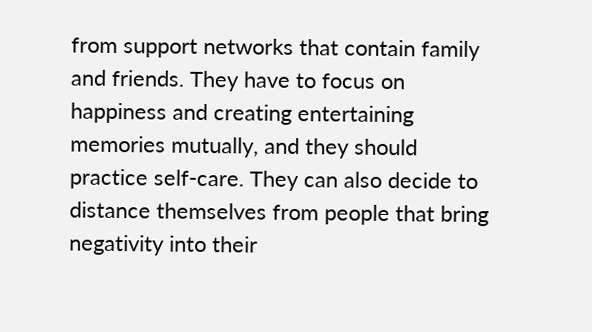from support networks that contain family and friends. They have to focus on happiness and creating entertaining memories mutually, and they should practice self-care. They can also decide to distance themselves from people that bring negativity into their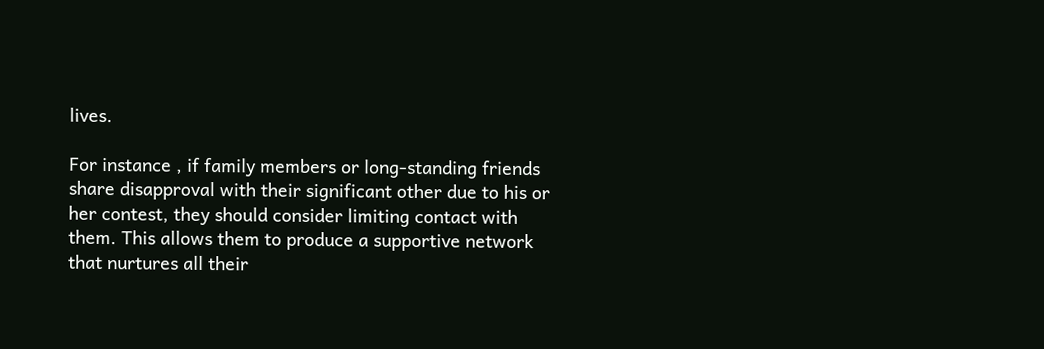lives.

For instance , if family members or long-standing friends share disapproval with their significant other due to his or her contest, they should consider limiting contact with them. This allows them to produce a supportive network that nurtures all their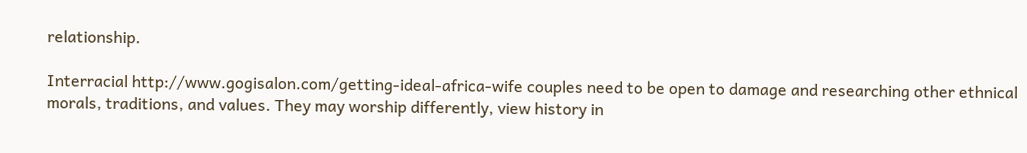relationship.

Interracial http://www.gogisalon.com/getting-ideal-africa-wife couples need to be open to damage and researching other ethnical morals, traditions, and values. They may worship differently, view history in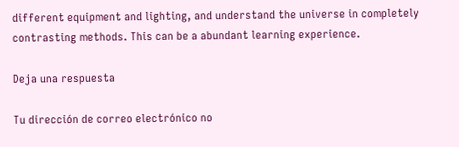different equipment and lighting, and understand the universe in completely contrasting methods. This can be a abundant learning experience.

Deja una respuesta

Tu dirección de correo electrónico no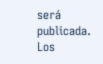será publicada. Los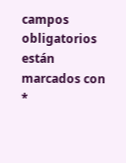campos obligatorios están marcados con *